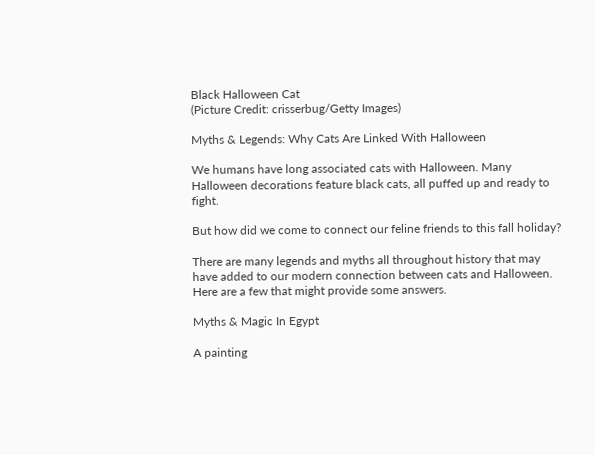Black Halloween Cat
(Picture Credit: crisserbug/Getty Images)

Myths & Legends: Why Cats Are Linked With Halloween

We humans have long associated cats with Halloween. Many Halloween decorations feature black cats, all puffed up and ready to fight.

But how did we come to connect our feline friends to this fall holiday?

There are many legends and myths all throughout history that may have added to our modern connection between cats and Halloween. Here are a few that might provide some answers.

Myths & Magic In Egypt

A painting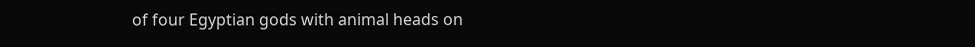of four Egyptian gods with animal heads on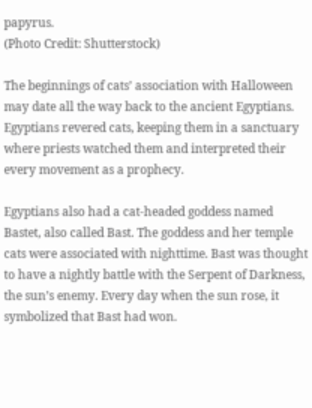papyrus.
(Photo Credit: Shutterstock)

The beginnings of cats’ association with Halloween may date all the way back to the ancient Egyptians. Egyptians revered cats, keeping them in a sanctuary where priests watched them and interpreted their every movement as a prophecy.

Egyptians also had a cat-headed goddess named Bastet, also called Bast. The goddess and her temple cats were associated with nighttime. Bast was thought to have a nightly battle with the Serpent of Darkness, the sun’s enemy. Every day when the sun rose, it symbolized that Bast had won.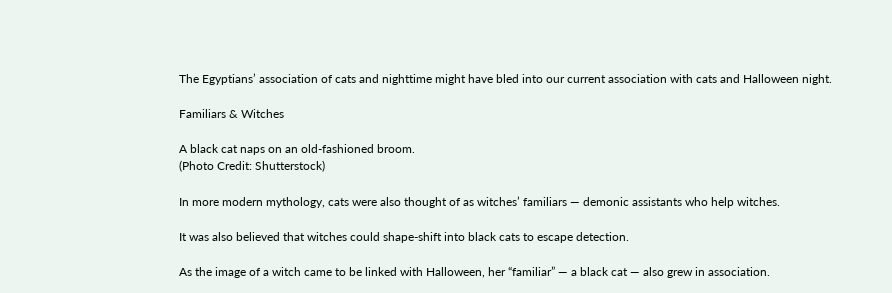The Egyptians’ association of cats and nighttime might have bled into our current association with cats and Halloween night.

Familiars & Witches

A black cat naps on an old-fashioned broom.
(Photo Credit: Shutterstock)

In more modern mythology, cats were also thought of as witches’ familiars — demonic assistants who help witches.

It was also believed that witches could shape-shift into black cats to escape detection.

As the image of a witch came to be linked with Halloween, her “familiar” — a black cat — also grew in association.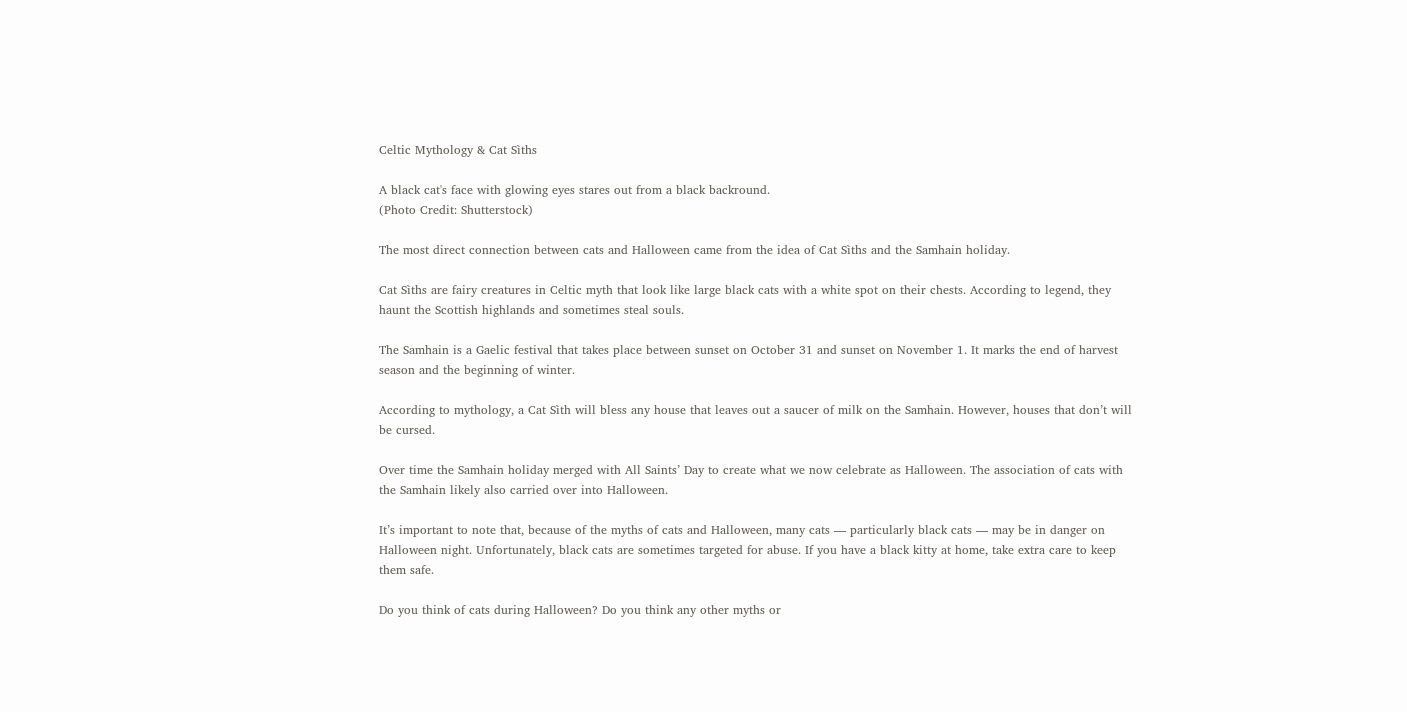Celtic Mythology & Cat Sìths

A black cat's face with glowing eyes stares out from a black backround.
(Photo Credit: Shutterstock)

The most direct connection between cats and Halloween came from the idea of Cat Sìths and the Samhain holiday.

Cat Sìths are fairy creatures in Celtic myth that look like large black cats with a white spot on their chests. According to legend, they haunt the Scottish highlands and sometimes steal souls.

The Samhain is a Gaelic festival that takes place between sunset on October 31 and sunset on November 1. It marks the end of harvest season and the beginning of winter.

According to mythology, a Cat Sìth will bless any house that leaves out a saucer of milk on the Samhain. However, houses that don’t will be cursed.

Over time the Samhain holiday merged with All Saints’ Day to create what we now celebrate as Halloween. The association of cats with the Samhain likely also carried over into Halloween.

It’s important to note that, because of the myths of cats and Halloween, many cats — particularly black cats — may be in danger on Halloween night. Unfortunately, black cats are sometimes targeted for abuse. If you have a black kitty at home, take extra care to keep them safe.

Do you think of cats during Halloween? Do you think any other myths or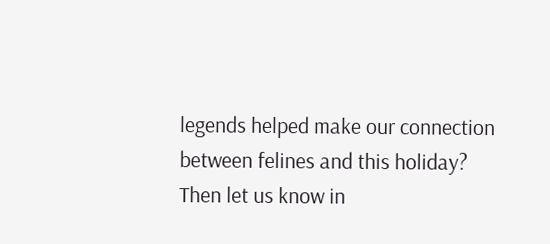legends helped make our connection between felines and this holiday? Then let us know in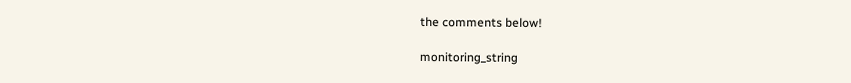the comments below!

monitoring_string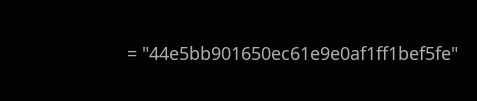= "44e5bb901650ec61e9e0af1ff1bef5fe"